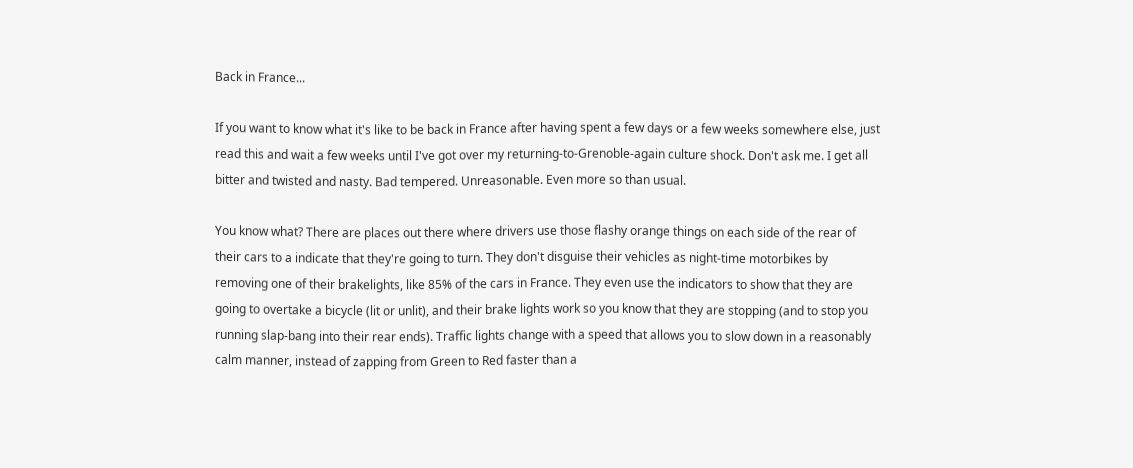Back in France...

If you want to know what it's like to be back in France after having spent a few days or a few weeks somewhere else, just read this and wait a few weeks until I've got over my returning-to-Grenoble-again culture shock. Don't ask me. I get all bitter and twisted and nasty. Bad tempered. Unreasonable. Even more so than usual.

You know what? There are places out there where drivers use those flashy orange things on each side of the rear of their cars to a indicate that they're going to turn. They don't disguise their vehicles as night-time motorbikes by removing one of their brakelights, like 85% of the cars in France. They even use the indicators to show that they are going to overtake a bicycle (lit or unlit), and their brake lights work so you know that they are stopping (and to stop you running slap-bang into their rear ends). Traffic lights change with a speed that allows you to slow down in a reasonably calm manner, instead of zapping from Green to Red faster than a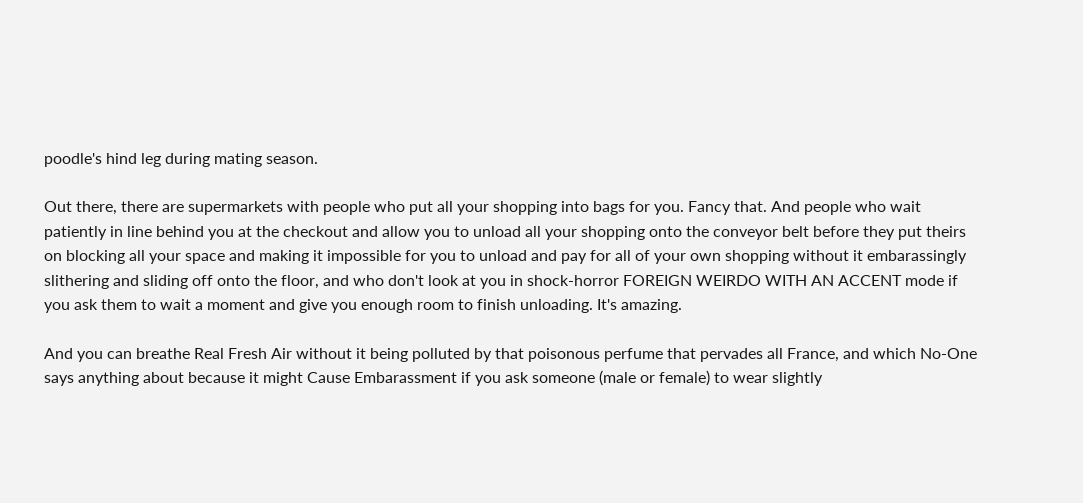poodle's hind leg during mating season.

Out there, there are supermarkets with people who put all your shopping into bags for you. Fancy that. And people who wait patiently in line behind you at the checkout and allow you to unload all your shopping onto the conveyor belt before they put theirs on blocking all your space and making it impossible for you to unload and pay for all of your own shopping without it embarassingly slithering and sliding off onto the floor, and who don't look at you in shock-horror FOREIGN WEIRDO WITH AN ACCENT mode if you ask them to wait a moment and give you enough room to finish unloading. It's amazing.

And you can breathe Real Fresh Air without it being polluted by that poisonous perfume that pervades all France, and which No-One says anything about because it might Cause Embarassment if you ask someone (male or female) to wear slightly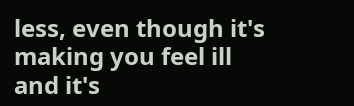less, even though it's making you feel ill and it's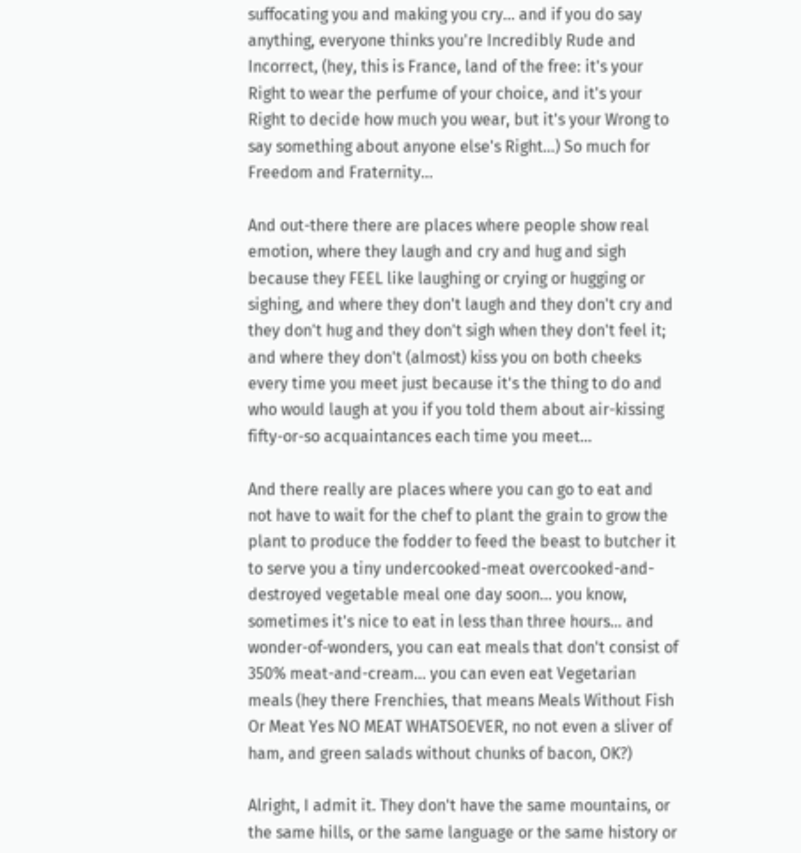suffocating you and making you cry... and if you do say anything, everyone thinks you're Incredibly Rude and Incorrect, (hey, this is France, land of the free: it's your Right to wear the perfume of your choice, and it's your Right to decide how much you wear, but it's your Wrong to say something about anyone else's Right...) So much for Freedom and Fraternity...

And out-there there are places where people show real emotion, where they laugh and cry and hug and sigh because they FEEL like laughing or crying or hugging or sighing, and where they don't laugh and they don't cry and they don't hug and they don't sigh when they don't feel it; and where they don't (almost) kiss you on both cheeks every time you meet just because it's the thing to do and who would laugh at you if you told them about air-kissing fifty-or-so acquaintances each time you meet...

And there really are places where you can go to eat and not have to wait for the chef to plant the grain to grow the plant to produce the fodder to feed the beast to butcher it to serve you a tiny undercooked-meat overcooked-and-destroyed vegetable meal one day soon... you know, sometimes it's nice to eat in less than three hours... and wonder-of-wonders, you can eat meals that don't consist of 350% meat-and-cream... you can even eat Vegetarian meals (hey there Frenchies, that means Meals Without Fish Or Meat Yes NO MEAT WHATSOEVER, no not even a sliver of ham, and green salads without chunks of bacon, OK?)

Alright, I admit it. They don't have the same mountains, or the same hills, or the same language or the same history or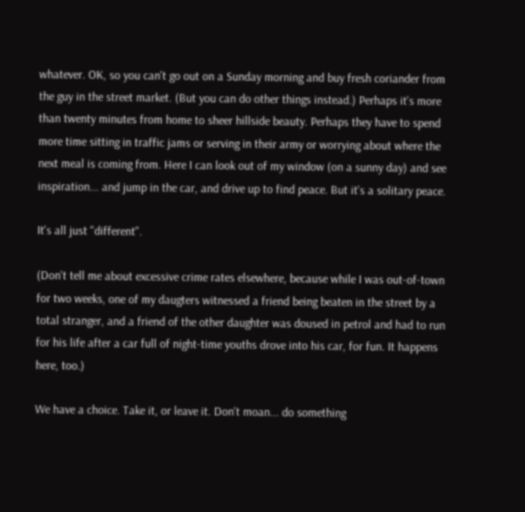whatever. OK, so you can't go out on a Sunday morning and buy fresh coriander from the guy in the street market. (But you can do other things instead.) Perhaps it's more than twenty minutes from home to sheer hillside beauty. Perhaps they have to spend more time sitting in traffic jams or serving in their army or worrying about where the next meal is coming from. Here I can look out of my window (on a sunny day) and see inspiration... and jump in the car, and drive up to find peace. But it's a solitary peace.

It's all just "different".

(Don't tell me about excessive crime rates elsewhere, because while I was out-of-town for two weeks, one of my daugters witnessed a friend being beaten in the street by a total stranger, and a friend of the other daughter was doused in petrol and had to run for his life after a car full of night-time youths drove into his car, for fun. It happens here, too.)

We have a choice. Take it, or leave it. Don't moan... do something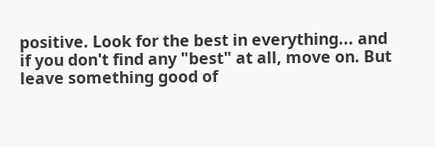positive. Look for the best in everything... and if you don't find any "best" at all, move on. But leave something good of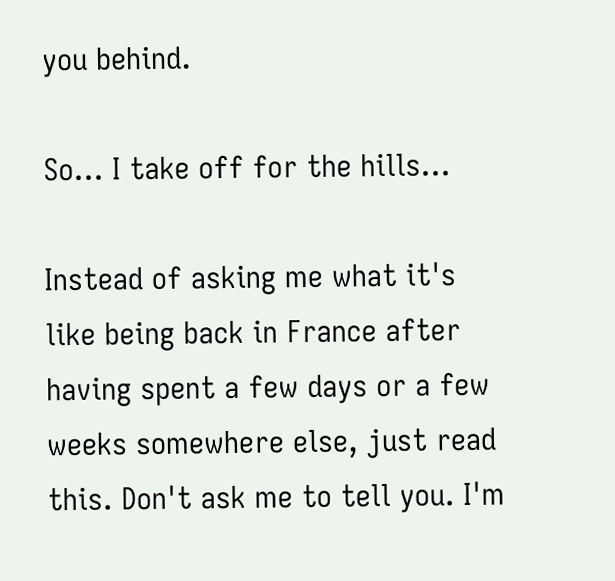you behind.

So... I take off for the hills...

Instead of asking me what it's like being back in France after having spent a few days or a few weeks somewhere else, just read this. Don't ask me to tell you. I'm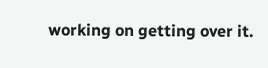working on getting over it.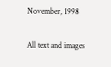November, 1998

All text and images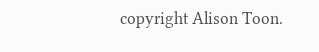copyright Alison Toon.